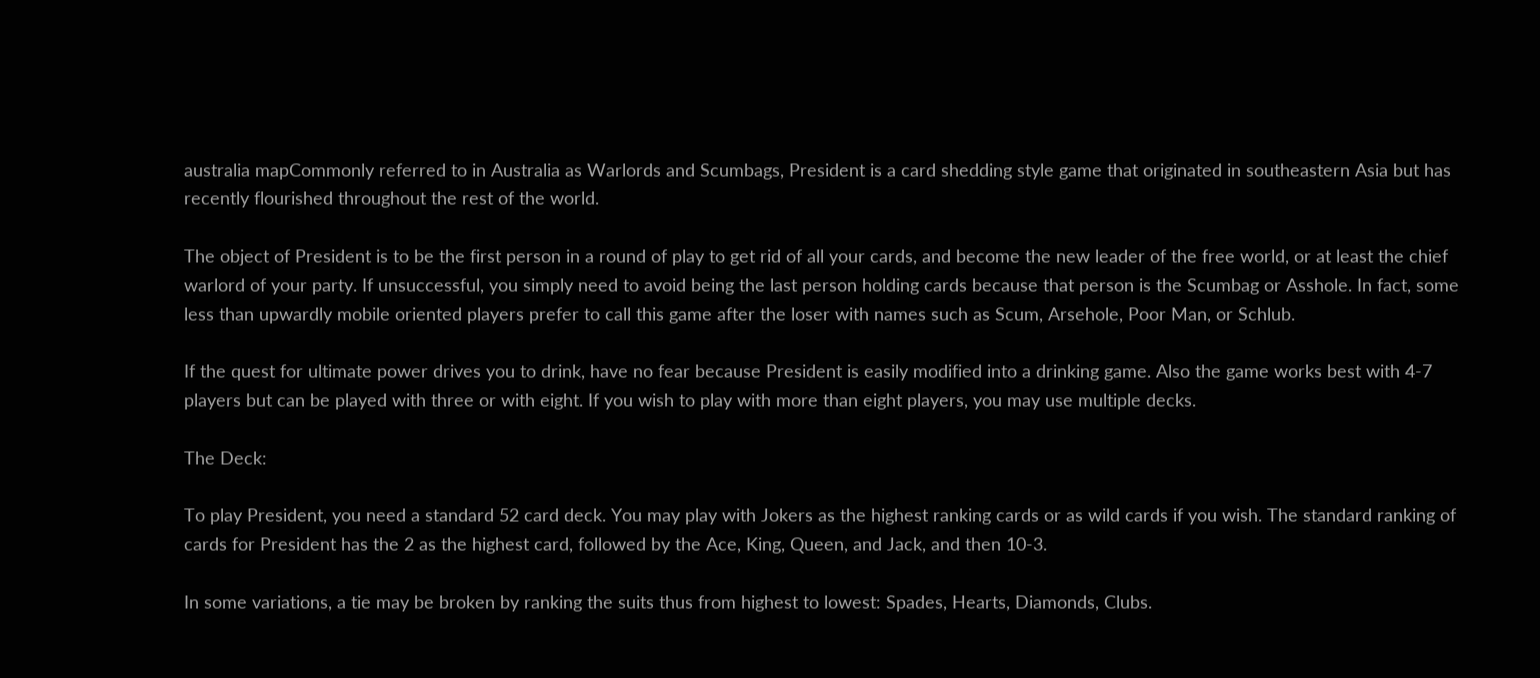australia mapCommonly referred to in Australia as Warlords and Scumbags, President is a card shedding style game that originated in southeastern Asia but has recently flourished throughout the rest of the world.

The object of President is to be the first person in a round of play to get rid of all your cards, and become the new leader of the free world, or at least the chief warlord of your party. If unsuccessful, you simply need to avoid being the last person holding cards because that person is the Scumbag or Asshole. In fact, some less than upwardly mobile oriented players prefer to call this game after the loser with names such as Scum, Arsehole, Poor Man, or Schlub.

If the quest for ultimate power drives you to drink, have no fear because President is easily modified into a drinking game. Also the game works best with 4-7 players but can be played with three or with eight. If you wish to play with more than eight players, you may use multiple decks.

The Deck:

To play President, you need a standard 52 card deck. You may play with Jokers as the highest ranking cards or as wild cards if you wish. The standard ranking of cards for President has the 2 as the highest card, followed by the Ace, King, Queen, and Jack, and then 10-3.

In some variations, a tie may be broken by ranking the suits thus from highest to lowest: Spades, Hearts, Diamonds, Clubs.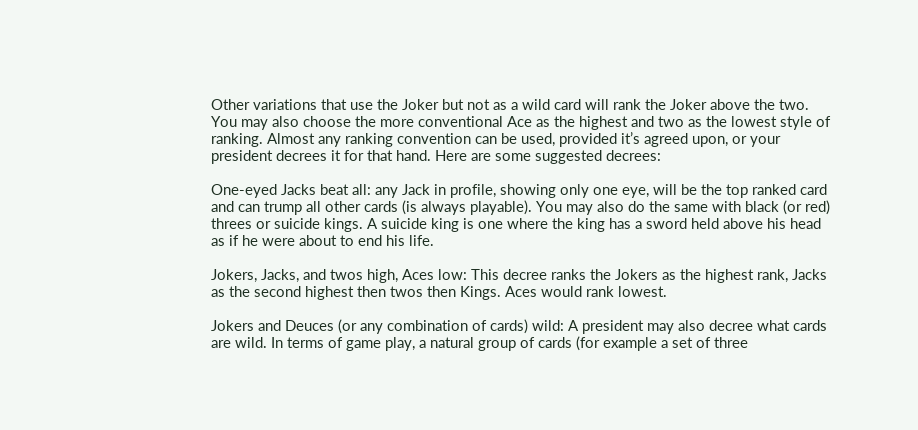Other variations that use the Joker but not as a wild card will rank the Joker above the two. You may also choose the more conventional Ace as the highest and two as the lowest style of ranking. Almost any ranking convention can be used, provided it’s agreed upon, or your president decrees it for that hand. Here are some suggested decrees:

One-eyed Jacks beat all: any Jack in profile, showing only one eye, will be the top ranked card and can trump all other cards (is always playable). You may also do the same with black (or red) threes or suicide kings. A suicide king is one where the king has a sword held above his head as if he were about to end his life.

Jokers, Jacks, and twos high, Aces low: This decree ranks the Jokers as the highest rank, Jacks as the second highest then twos then Kings. Aces would rank lowest.

Jokers and Deuces (or any combination of cards) wild: A president may also decree what cards are wild. In terms of game play, a natural group of cards (for example a set of three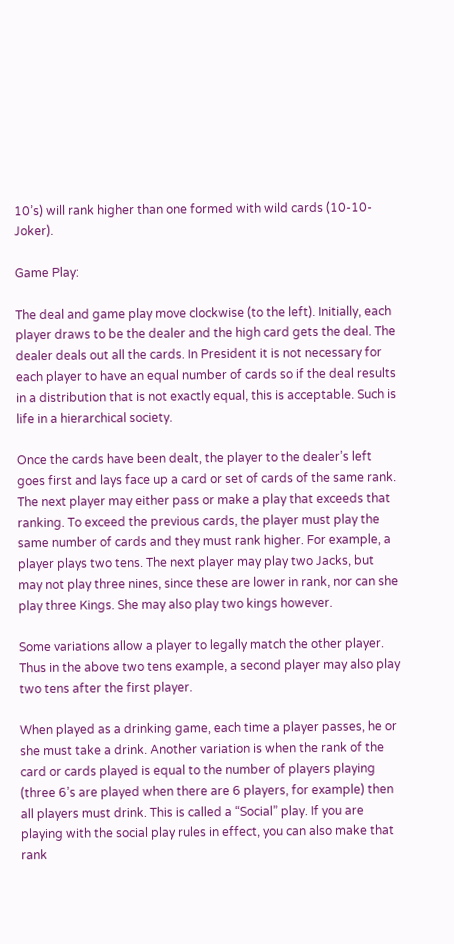10’s) will rank higher than one formed with wild cards (10-10-Joker).

Game Play:

The deal and game play move clockwise (to the left). Initially, each player draws to be the dealer and the high card gets the deal. The dealer deals out all the cards. In President it is not necessary for each player to have an equal number of cards so if the deal results in a distribution that is not exactly equal, this is acceptable. Such is life in a hierarchical society.

Once the cards have been dealt, the player to the dealer’s left goes first and lays face up a card or set of cards of the same rank. The next player may either pass or make a play that exceeds that ranking. To exceed the previous cards, the player must play the same number of cards and they must rank higher. For example, a player plays two tens. The next player may play two Jacks, but may not play three nines, since these are lower in rank, nor can she play three Kings. She may also play two kings however.

Some variations allow a player to legally match the other player. Thus in the above two tens example, a second player may also play two tens after the first player.

When played as a drinking game, each time a player passes, he or she must take a drink. Another variation is when the rank of the card or cards played is equal to the number of players playing (three 6’s are played when there are 6 players, for example) then all players must drink. This is called a “Social” play. If you are playing with the social play rules in effect, you can also make that rank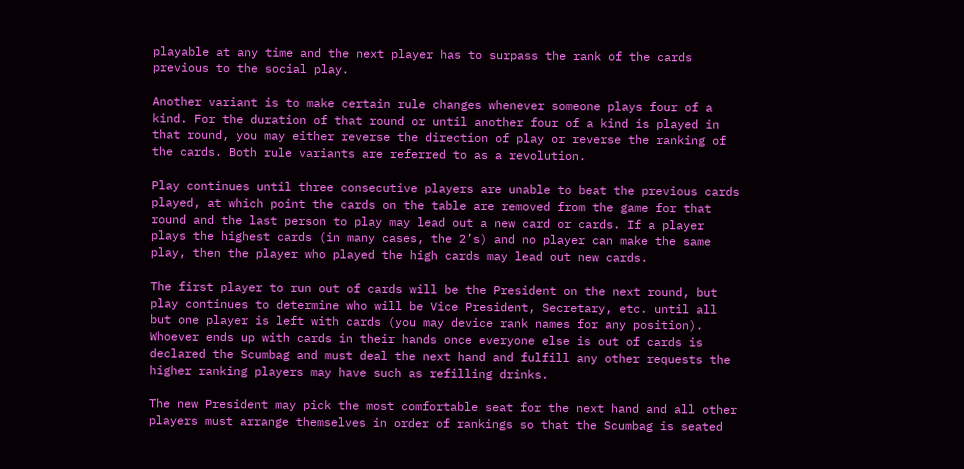playable at any time and the next player has to surpass the rank of the cards previous to the social play.

Another variant is to make certain rule changes whenever someone plays four of a kind. For the duration of that round or until another four of a kind is played in that round, you may either reverse the direction of play or reverse the ranking of the cards. Both rule variants are referred to as a revolution.

Play continues until three consecutive players are unable to beat the previous cards played, at which point the cards on the table are removed from the game for that round and the last person to play may lead out a new card or cards. If a player plays the highest cards (in many cases, the 2’s) and no player can make the same play, then the player who played the high cards may lead out new cards.

The first player to run out of cards will be the President on the next round, but play continues to determine who will be Vice President, Secretary, etc. until all but one player is left with cards (you may device rank names for any position). Whoever ends up with cards in their hands once everyone else is out of cards is declared the Scumbag and must deal the next hand and fulfill any other requests the higher ranking players may have such as refilling drinks.

The new President may pick the most comfortable seat for the next hand and all other players must arrange themselves in order of rankings so that the Scumbag is seated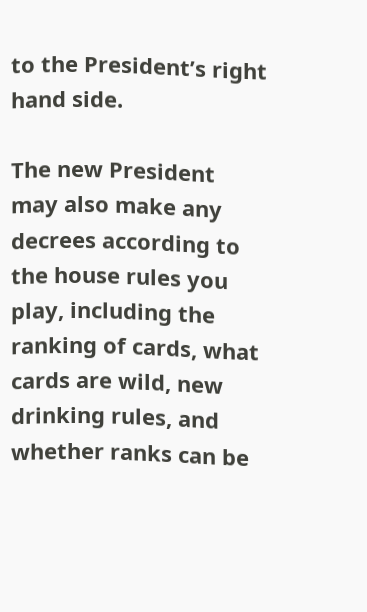to the President’s right hand side.

The new President may also make any decrees according to the house rules you play, including the ranking of cards, what cards are wild, new drinking rules, and whether ranks can be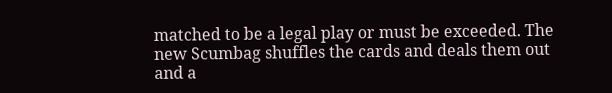matched to be a legal play or must be exceeded. The new Scumbag shuffles the cards and deals them out and a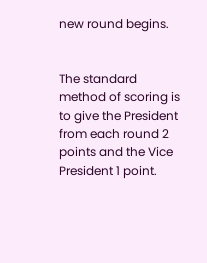new round begins.


The standard method of scoring is to give the President from each round 2 points and the Vice President 1 point.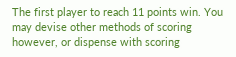The first player to reach 11 points win. You may devise other methods of scoring however, or dispense with scoring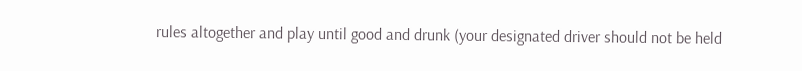rules altogether and play until good and drunk (your designated driver should not be held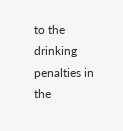to the drinking penalties in the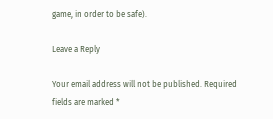game, in order to be safe).

Leave a Reply

Your email address will not be published. Required fields are marked *